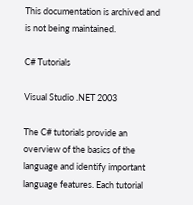This documentation is archived and is not being maintained.

C# Tutorials

Visual Studio .NET 2003

The C# tutorials provide an overview of the basics of the language and identify important language features. Each tutorial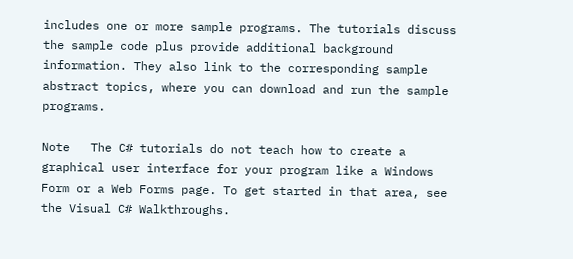includes one or more sample programs. The tutorials discuss the sample code plus provide additional background information. They also link to the corresponding sample abstract topics, where you can download and run the sample programs.

Note   The C# tutorials do not teach how to create a graphical user interface for your program like a Windows Form or a Web Forms page. To get started in that area, see the Visual C# Walkthroughs.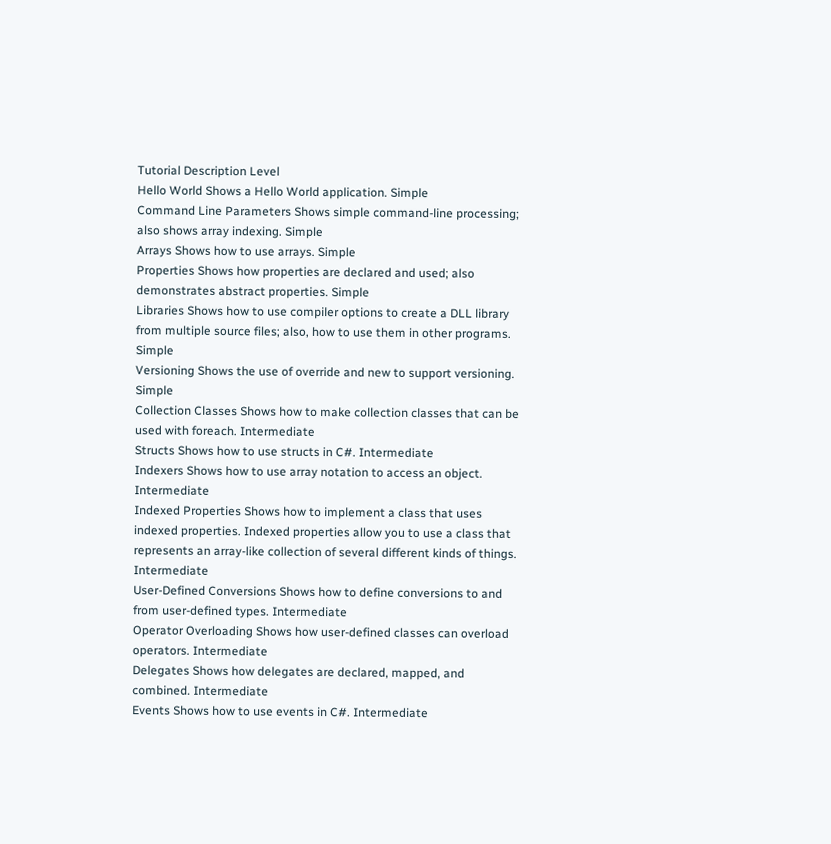Tutorial Description Level
Hello World Shows a Hello World application. Simple
Command Line Parameters Shows simple command-line processing; also shows array indexing. Simple
Arrays Shows how to use arrays. Simple
Properties Shows how properties are declared and used; also demonstrates abstract properties. Simple
Libraries Shows how to use compiler options to create a DLL library from multiple source files; also, how to use them in other programs. Simple
Versioning Shows the use of override and new to support versioning. Simple
Collection Classes Shows how to make collection classes that can be used with foreach. Intermediate
Structs Shows how to use structs in C#. Intermediate
Indexers Shows how to use array notation to access an object. Intermediate
Indexed Properties Shows how to implement a class that uses indexed properties. Indexed properties allow you to use a class that represents an array-like collection of several different kinds of things. Intermediate
User-Defined Conversions Shows how to define conversions to and from user-defined types. Intermediate
Operator Overloading Shows how user-defined classes can overload operators. Intermediate
Delegates Shows how delegates are declared, mapped, and combined. Intermediate
Events Shows how to use events in C#. Intermediate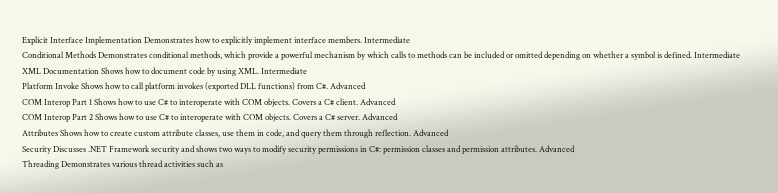Explicit Interface Implementation Demonstrates how to explicitly implement interface members. Intermediate
Conditional Methods Demonstrates conditional methods, which provide a powerful mechanism by which calls to methods can be included or omitted depending on whether a symbol is defined. Intermediate
XML Documentation Shows how to document code by using XML. Intermediate
Platform Invoke Shows how to call platform invokes (exported DLL functions) from C#. Advanced
COM Interop Part 1 Shows how to use C# to interoperate with COM objects. Covers a C# client. Advanced
COM Interop Part 2 Shows how to use C# to interoperate with COM objects. Covers a C# server. Advanced
Attributes Shows how to create custom attribute classes, use them in code, and query them through reflection. Advanced
Security Discusses .NET Framework security and shows two ways to modify security permissions in C#: permission classes and permission attributes. Advanced
Threading Demonstrates various thread activities such as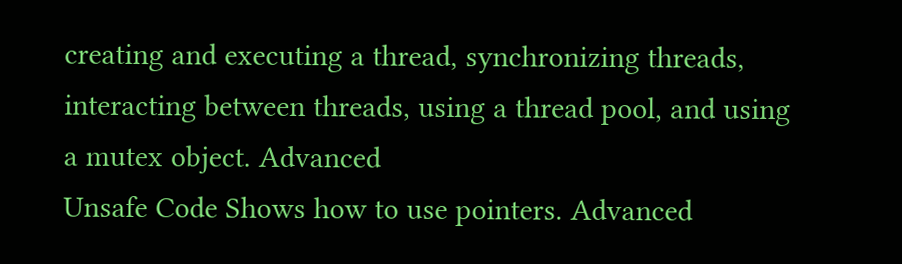creating and executing a thread, synchronizing threads, interacting between threads, using a thread pool, and using a mutex object. Advanced
Unsafe Code Shows how to use pointers. Advanced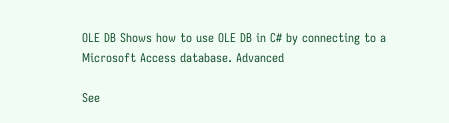OLE DB Shows how to use OLE DB in C# by connecting to a Microsoft Access database. Advanced

See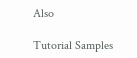Also

Tutorial Samples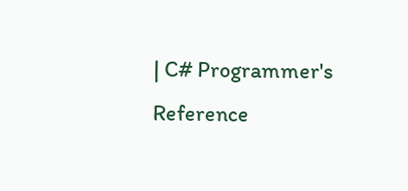| C# Programmer's Reference